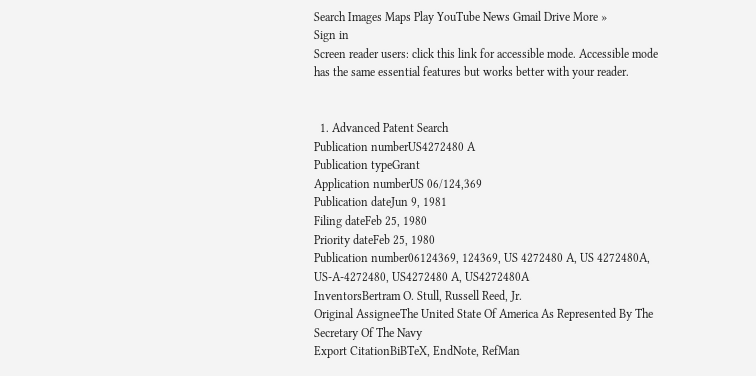Search Images Maps Play YouTube News Gmail Drive More »
Sign in
Screen reader users: click this link for accessible mode. Accessible mode has the same essential features but works better with your reader.


  1. Advanced Patent Search
Publication numberUS4272480 A
Publication typeGrant
Application numberUS 06/124,369
Publication dateJun 9, 1981
Filing dateFeb 25, 1980
Priority dateFeb 25, 1980
Publication number06124369, 124369, US 4272480 A, US 4272480A, US-A-4272480, US4272480 A, US4272480A
InventorsBertram O. Stull, Russell Reed, Jr.
Original AssigneeThe United State Of America As Represented By The Secretary Of The Navy
Export CitationBiBTeX, EndNote, RefMan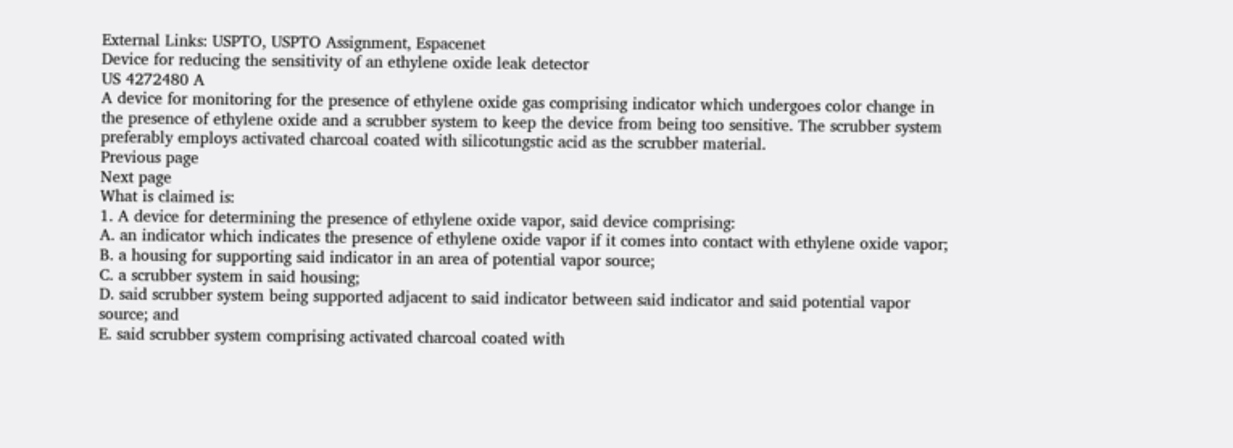External Links: USPTO, USPTO Assignment, Espacenet
Device for reducing the sensitivity of an ethylene oxide leak detector
US 4272480 A
A device for monitoring for the presence of ethylene oxide gas comprising indicator which undergoes color change in the presence of ethylene oxide and a scrubber system to keep the device from being too sensitive. The scrubber system preferably employs activated charcoal coated with silicotungstic acid as the scrubber material.
Previous page
Next page
What is claimed is:
1. A device for determining the presence of ethylene oxide vapor, said device comprising:
A. an indicator which indicates the presence of ethylene oxide vapor if it comes into contact with ethylene oxide vapor;
B. a housing for supporting said indicator in an area of potential vapor source;
C. a scrubber system in said housing;
D. said scrubber system being supported adjacent to said indicator between said indicator and said potential vapor source; and
E. said scrubber system comprising activated charcoal coated with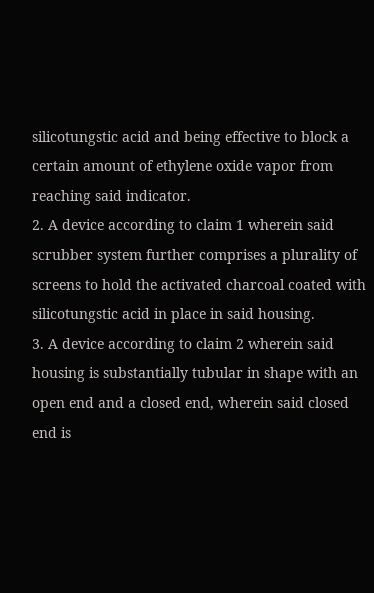silicotungstic acid and being effective to block a certain amount of ethylene oxide vapor from reaching said indicator.
2. A device according to claim 1 wherein said scrubber system further comprises a plurality of screens to hold the activated charcoal coated with silicotungstic acid in place in said housing.
3. A device according to claim 2 wherein said housing is substantially tubular in shape with an open end and a closed end, wherein said closed end is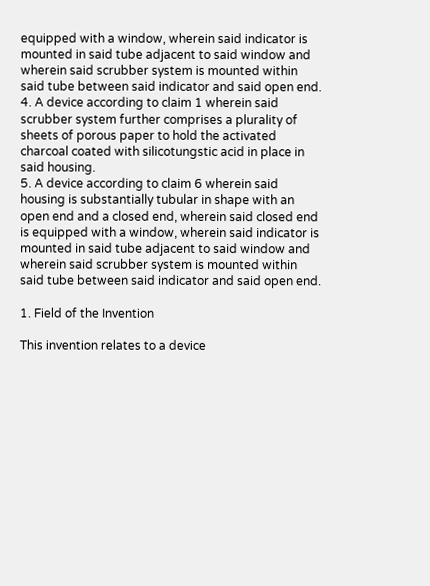equipped with a window, wherein said indicator is mounted in said tube adjacent to said window and wherein said scrubber system is mounted within said tube between said indicator and said open end.
4. A device according to claim 1 wherein said scrubber system further comprises a plurality of sheets of porous paper to hold the activated charcoal coated with silicotungstic acid in place in said housing.
5. A device according to claim 6 wherein said housing is substantially tubular in shape with an open end and a closed end, wherein said closed end is equipped with a window, wherein said indicator is mounted in said tube adjacent to said window and wherein said scrubber system is mounted within said tube between said indicator and said open end.

1. Field of the Invention

This invention relates to a device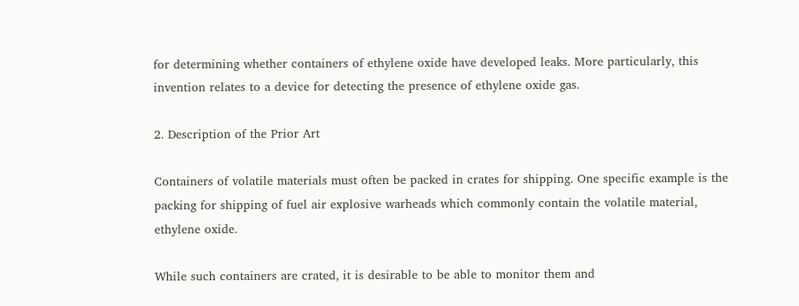for determining whether containers of ethylene oxide have developed leaks. More particularly, this invention relates to a device for detecting the presence of ethylene oxide gas.

2. Description of the Prior Art

Containers of volatile materials must often be packed in crates for shipping. One specific example is the packing for shipping of fuel air explosive warheads which commonly contain the volatile material, ethylene oxide.

While such containers are crated, it is desirable to be able to monitor them and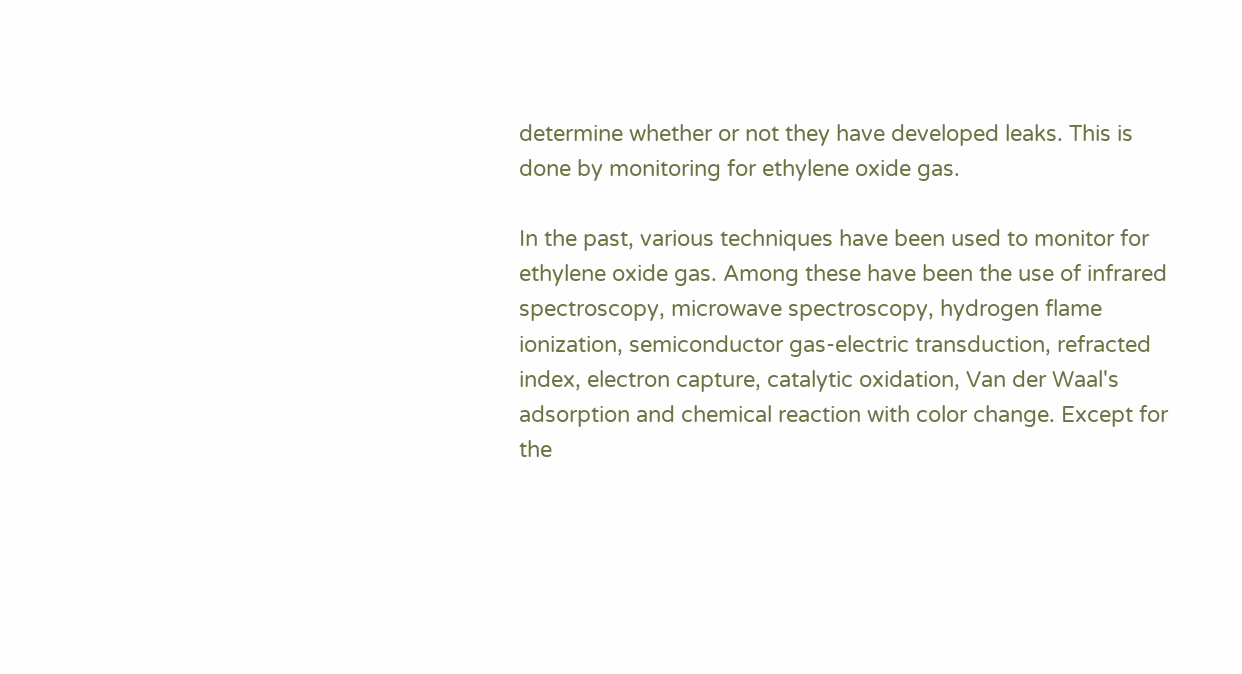determine whether or not they have developed leaks. This is done by monitoring for ethylene oxide gas.

In the past, various techniques have been used to monitor for ethylene oxide gas. Among these have been the use of infrared spectroscopy, microwave spectroscopy, hydrogen flame ionization, semiconductor gas-electric transduction, refracted index, electron capture, catalytic oxidation, Van der Waal's adsorption and chemical reaction with color change. Except for the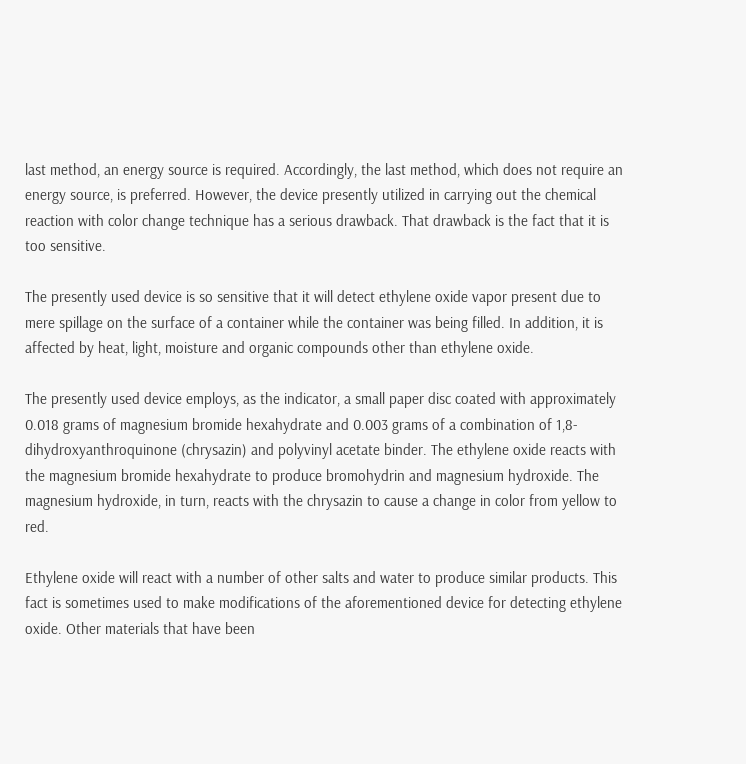last method, an energy source is required. Accordingly, the last method, which does not require an energy source, is preferred. However, the device presently utilized in carrying out the chemical reaction with color change technique has a serious drawback. That drawback is the fact that it is too sensitive.

The presently used device is so sensitive that it will detect ethylene oxide vapor present due to mere spillage on the surface of a container while the container was being filled. In addition, it is affected by heat, light, moisture and organic compounds other than ethylene oxide.

The presently used device employs, as the indicator, a small paper disc coated with approximately 0.018 grams of magnesium bromide hexahydrate and 0.003 grams of a combination of 1,8-dihydroxyanthroquinone (chrysazin) and polyvinyl acetate binder. The ethylene oxide reacts with the magnesium bromide hexahydrate to produce bromohydrin and magnesium hydroxide. The magnesium hydroxide, in turn, reacts with the chrysazin to cause a change in color from yellow to red.

Ethylene oxide will react with a number of other salts and water to produce similar products. This fact is sometimes used to make modifications of the aforementioned device for detecting ethylene oxide. Other materials that have been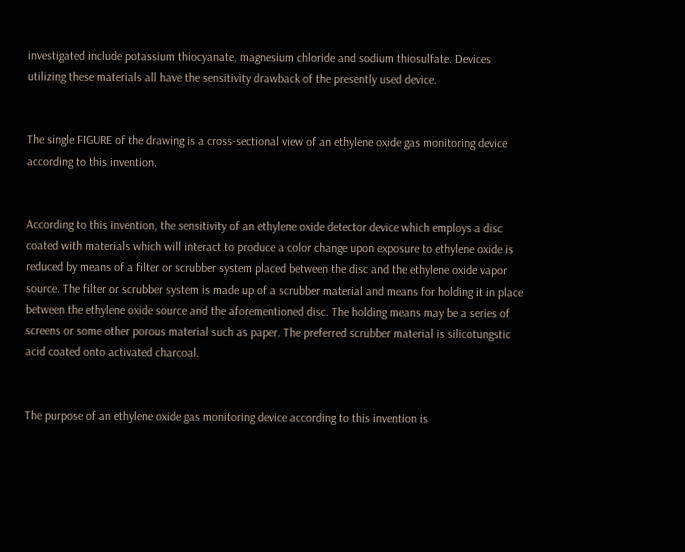investigated include potassium thiocyanate, magnesium chloride and sodium thiosulfate. Devices utilizing these materials all have the sensitivity drawback of the presently used device.


The single FIGURE of the drawing is a cross-sectional view of an ethylene oxide gas monitoring device according to this invention.


According to this invention, the sensitivity of an ethylene oxide detector device which employs a disc coated with materials which will interact to produce a color change upon exposure to ethylene oxide is reduced by means of a filter or scrubber system placed between the disc and the ethylene oxide vapor source. The filter or scrubber system is made up of a scrubber material and means for holding it in place between the ethylene oxide source and the aforementioned disc. The holding means may be a series of screens or some other porous material such as paper. The preferred scrubber material is silicotungstic acid coated onto activated charcoal.


The purpose of an ethylene oxide gas monitoring device according to this invention is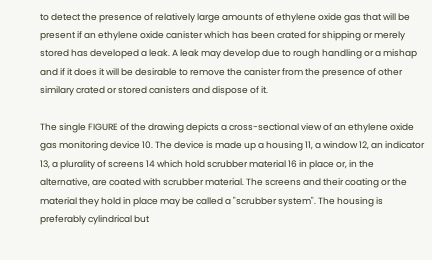to detect the presence of relatively large amounts of ethylene oxide gas that will be present if an ethylene oxide canister which has been crated for shipping or merely stored has developed a leak. A leak may develop due to rough handling or a mishap and if it does it will be desirable to remove the canister from the presence of other similary crated or stored canisters and dispose of it.

The single FIGURE of the drawing depicts a cross-sectional view of an ethylene oxide gas monitoring device 10. The device is made up a housing 11, a window 12, an indicator 13, a plurality of screens 14 which hold scrubber material 16 in place or, in the alternative, are coated with scrubber material. The screens and their coating or the material they hold in place may be called a "scrubber system". The housing is preferably cylindrical but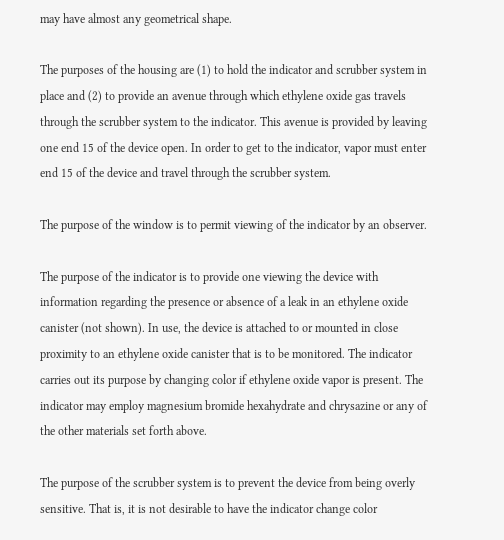may have almost any geometrical shape.

The purposes of the housing are (1) to hold the indicator and scrubber system in place and (2) to provide an avenue through which ethylene oxide gas travels through the scrubber system to the indicator. This avenue is provided by leaving one end 15 of the device open. In order to get to the indicator, vapor must enter end 15 of the device and travel through the scrubber system.

The purpose of the window is to permit viewing of the indicator by an observer.

The purpose of the indicator is to provide one viewing the device with information regarding the presence or absence of a leak in an ethylene oxide canister (not shown). In use, the device is attached to or mounted in close proximity to an ethylene oxide canister that is to be monitored. The indicator carries out its purpose by changing color if ethylene oxide vapor is present. The indicator may employ magnesium bromide hexahydrate and chrysazine or any of the other materials set forth above.

The purpose of the scrubber system is to prevent the device from being overly sensitive. That is, it is not desirable to have the indicator change color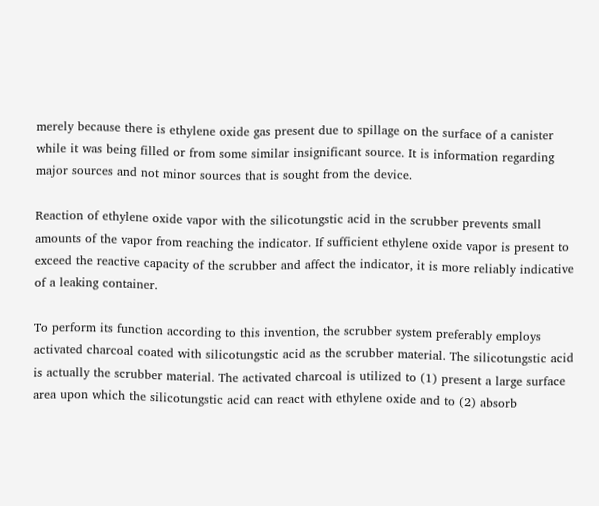merely because there is ethylene oxide gas present due to spillage on the surface of a canister while it was being filled or from some similar insignificant source. It is information regarding major sources and not minor sources that is sought from the device.

Reaction of ethylene oxide vapor with the silicotungstic acid in the scrubber prevents small amounts of the vapor from reaching the indicator. If sufficient ethylene oxide vapor is present to exceed the reactive capacity of the scrubber and affect the indicator, it is more reliably indicative of a leaking container.

To perform its function according to this invention, the scrubber system preferably employs activated charcoal coated with silicotungstic acid as the scrubber material. The silicotungstic acid is actually the scrubber material. The activated charcoal is utilized to (1) present a large surface area upon which the silicotungstic acid can react with ethylene oxide and to (2) absorb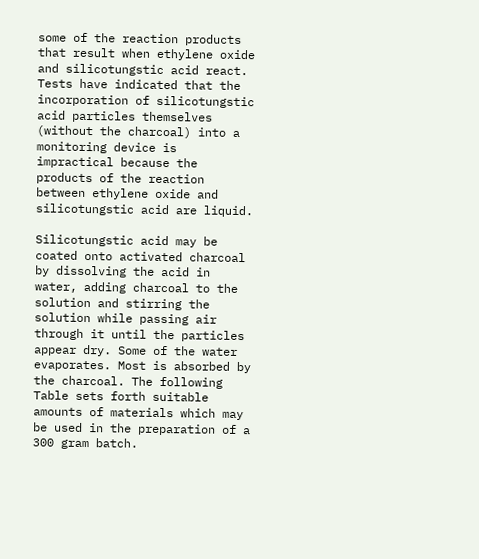some of the reaction products that result when ethylene oxide and silicotungstic acid react. Tests have indicated that the incorporation of silicotungstic acid particles themselves (without the charcoal) into a monitoring device is impractical because the products of the reaction between ethylene oxide and silicotungstic acid are liquid.

Silicotungstic acid may be coated onto activated charcoal by dissolving the acid in water, adding charcoal to the solution and stirring the solution while passing air through it until the particles appear dry. Some of the water evaporates. Most is absorbed by the charcoal. The following Table sets forth suitable amounts of materials which may be used in the preparation of a 300 gram batch.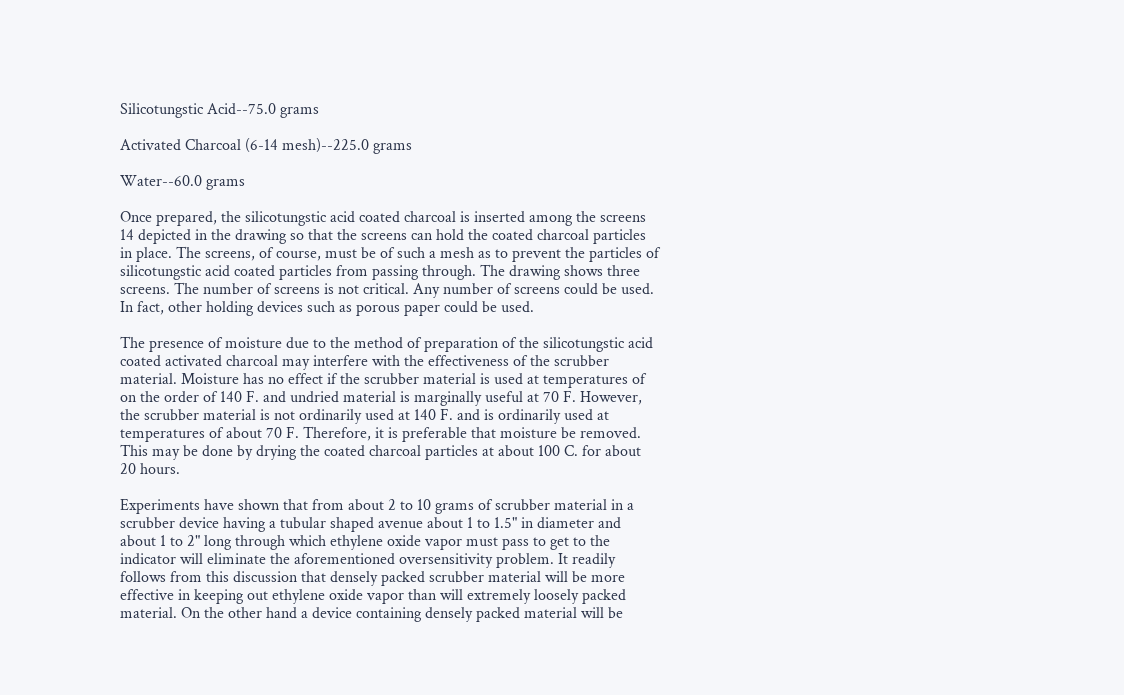Silicotungstic Acid--75.0 grams

Activated Charcoal (6-14 mesh)--225.0 grams

Water--60.0 grams

Once prepared, the silicotungstic acid coated charcoal is inserted among the screens 14 depicted in the drawing so that the screens can hold the coated charcoal particles in place. The screens, of course, must be of such a mesh as to prevent the particles of silicotungstic acid coated particles from passing through. The drawing shows three screens. The number of screens is not critical. Any number of screens could be used. In fact, other holding devices such as porous paper could be used.

The presence of moisture due to the method of preparation of the silicotungstic acid coated activated charcoal may interfere with the effectiveness of the scrubber material. Moisture has no effect if the scrubber material is used at temperatures of on the order of 140 F. and undried material is marginally useful at 70 F. However, the scrubber material is not ordinarily used at 140 F. and is ordinarily used at temperatures of about 70 F. Therefore, it is preferable that moisture be removed. This may be done by drying the coated charcoal particles at about 100 C. for about 20 hours.

Experiments have shown that from about 2 to 10 grams of scrubber material in a scrubber device having a tubular shaped avenue about 1 to 1.5" in diameter and about 1 to 2" long through which ethylene oxide vapor must pass to get to the indicator will eliminate the aforementioned oversensitivity problem. It readily follows from this discussion that densely packed scrubber material will be more effective in keeping out ethylene oxide vapor than will extremely loosely packed material. On the other hand a device containing densely packed material will be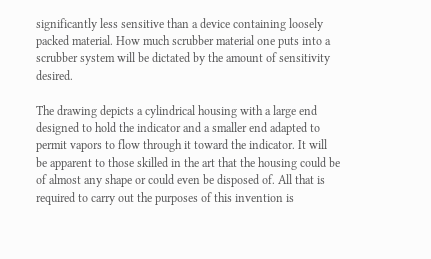significantly less sensitive than a device containing loosely packed material. How much scrubber material one puts into a scrubber system will be dictated by the amount of sensitivity desired.

The drawing depicts a cylindrical housing with a large end designed to hold the indicator and a smaller end adapted to permit vapors to flow through it toward the indicator. It will be apparent to those skilled in the art that the housing could be of almost any shape or could even be disposed of. All that is required to carry out the purposes of this invention is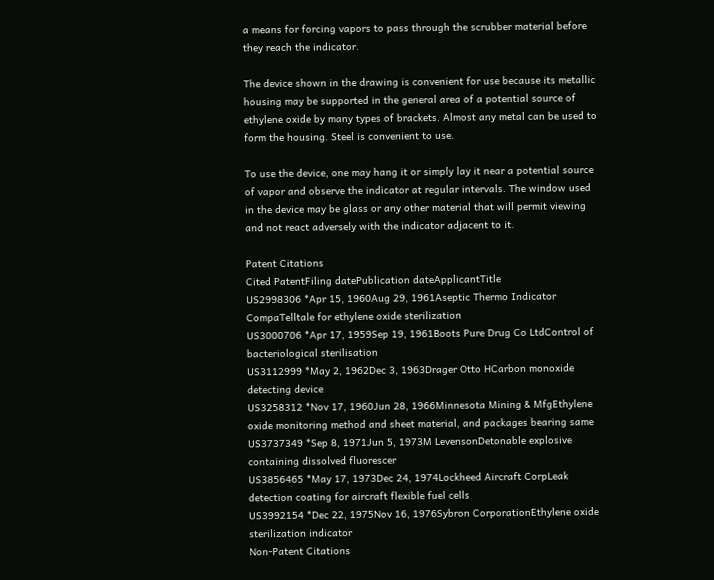a means for forcing vapors to pass through the scrubber material before they reach the indicator.

The device shown in the drawing is convenient for use because its metallic housing may be supported in the general area of a potential source of ethylene oxide by many types of brackets. Almost any metal can be used to form the housing. Steel is convenient to use.

To use the device, one may hang it or simply lay it near a potential source of vapor and observe the indicator at regular intervals. The window used in the device may be glass or any other material that will permit viewing and not react adversely with the indicator adjacent to it.

Patent Citations
Cited PatentFiling datePublication dateApplicantTitle
US2998306 *Apr 15, 1960Aug 29, 1961Aseptic Thermo Indicator CompaTelltale for ethylene oxide sterilization
US3000706 *Apr 17, 1959Sep 19, 1961Boots Pure Drug Co LtdControl of bacteriological sterilisation
US3112999 *May 2, 1962Dec 3, 1963Drager Otto HCarbon monoxide detecting device
US3258312 *Nov 17, 1960Jun 28, 1966Minnesota Mining & MfgEthylene oxide monitoring method and sheet material, and packages bearing same
US3737349 *Sep 8, 1971Jun 5, 1973M LevensonDetonable explosive containing dissolved fluorescer
US3856465 *May 17, 1973Dec 24, 1974Lockheed Aircraft CorpLeak detection coating for aircraft flexible fuel cells
US3992154 *Dec 22, 1975Nov 16, 1976Sybron CorporationEthylene oxide sterilization indicator
Non-Patent Citations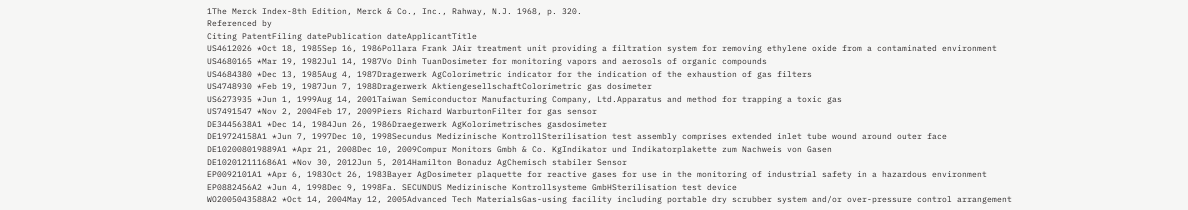1The Merck Index-8th Edition, Merck & Co., Inc., Rahway, N.J. 1968, p. 320.
Referenced by
Citing PatentFiling datePublication dateApplicantTitle
US4612026 *Oct 18, 1985Sep 16, 1986Pollara Frank JAir treatment unit providing a filtration system for removing ethylene oxide from a contaminated environment
US4680165 *Mar 19, 1982Jul 14, 1987Vo Dinh TuanDosimeter for monitoring vapors and aerosols of organic compounds
US4684380 *Dec 13, 1985Aug 4, 1987Dragerwerk AgColorimetric indicator for the indication of the exhaustion of gas filters
US4748930 *Feb 19, 1987Jun 7, 1988Dragerwerk AktiengesellschaftColorimetric gas dosimeter
US6273935 *Jun 1, 1999Aug 14, 2001Taiwan Semiconductor Manufacturing Company, Ltd.Apparatus and method for trapping a toxic gas
US7491547 *Nov 2, 2004Feb 17, 2009Piers Richard WarburtonFilter for gas sensor
DE3445638A1 *Dec 14, 1984Jun 26, 1986Draegerwerk AgKolorimetrisches gasdosimeter
DE19724158A1 *Jun 7, 1997Dec 10, 1998Secundus Medizinische KontrollSterilisation test assembly comprises extended inlet tube wound around outer face
DE102008019889A1 *Apr 21, 2008Dec 10, 2009Compur Monitors Gmbh & Co. KgIndikator und Indikatorplakette zum Nachweis von Gasen
DE102012111686A1 *Nov 30, 2012Jun 5, 2014Hamilton Bonaduz AgChemisch stabiler Sensor
EP0092101A1 *Apr 6, 1983Oct 26, 1983Bayer AgDosimeter plaquette for reactive gases for use in the monitoring of industrial safety in a hazardous environment
EP0882456A2 *Jun 4, 1998Dec 9, 1998Fa. SECUNDUS Medizinische Kontrollsysteme GmbHSterilisation test device
WO2005043588A2 *Oct 14, 2004May 12, 2005Advanced Tech MaterialsGas-using facility including portable dry scrubber system and/or over-pressure control arrangement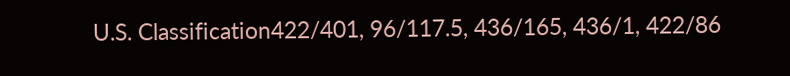U.S. Classification422/401, 96/117.5, 436/165, 436/1, 422/86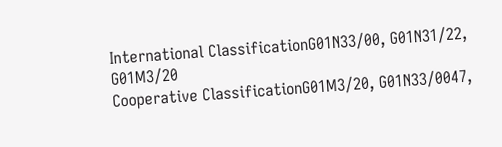International ClassificationG01N33/00, G01N31/22, G01M3/20
Cooperative ClassificationG01M3/20, G01N33/0047,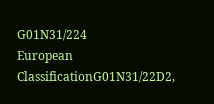G01N31/224
European ClassificationG01N31/22D2,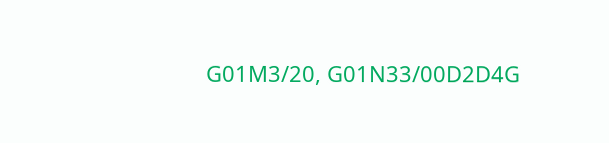G01M3/20, G01N33/00D2D4G